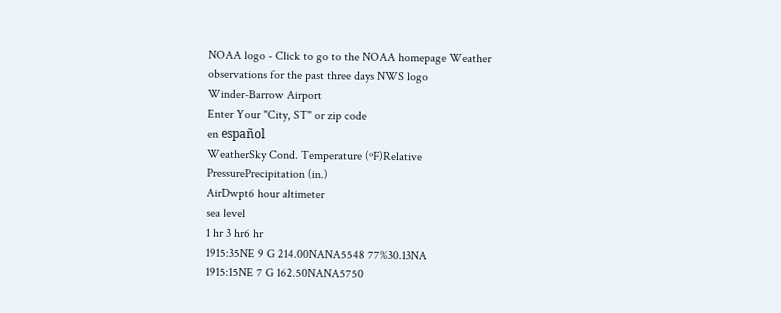NOAA logo - Click to go to the NOAA homepage Weather observations for the past three days NWS logo
Winder-Barrow Airport
Enter Your "City, ST" or zip code
en español
WeatherSky Cond. Temperature (ºF)Relative
PressurePrecipitation (in.)
AirDwpt6 hour altimeter
sea level
1 hr 3 hr6 hr
1915:35NE 9 G 214.00NANA5548 77%30.13NA
1915:15NE 7 G 162.50NANA5750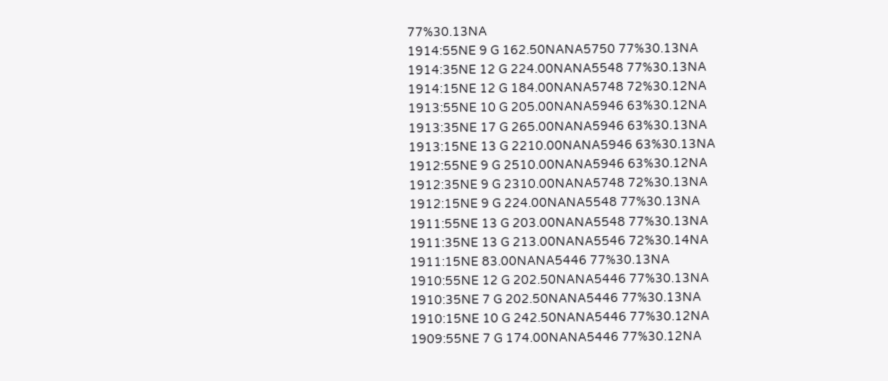77%30.13NA
1914:55NE 9 G 162.50NANA5750 77%30.13NA
1914:35NE 12 G 224.00NANA5548 77%30.13NA
1914:15NE 12 G 184.00NANA5748 72%30.12NA
1913:55NE 10 G 205.00NANA5946 63%30.12NA
1913:35NE 17 G 265.00NANA5946 63%30.13NA
1913:15NE 13 G 2210.00NANA5946 63%30.13NA
1912:55NE 9 G 2510.00NANA5946 63%30.12NA
1912:35NE 9 G 2310.00NANA5748 72%30.13NA
1912:15NE 9 G 224.00NANA5548 77%30.13NA
1911:55NE 13 G 203.00NANA5548 77%30.13NA
1911:35NE 13 G 213.00NANA5546 72%30.14NA
1911:15NE 83.00NANA5446 77%30.13NA
1910:55NE 12 G 202.50NANA5446 77%30.13NA
1910:35NE 7 G 202.50NANA5446 77%30.13NA
1910:15NE 10 G 242.50NANA5446 77%30.12NA
1909:55NE 7 G 174.00NANA5446 77%30.12NA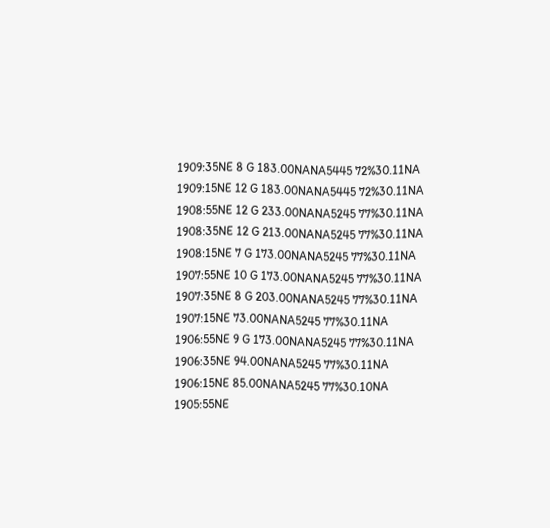1909:35NE 8 G 183.00NANA5445 72%30.11NA
1909:15NE 12 G 183.00NANA5445 72%30.11NA
1908:55NE 12 G 233.00NANA5245 77%30.11NA
1908:35NE 12 G 213.00NANA5245 77%30.11NA
1908:15NE 7 G 173.00NANA5245 77%30.11NA
1907:55NE 10 G 173.00NANA5245 77%30.11NA
1907:35NE 8 G 203.00NANA5245 77%30.11NA
1907:15NE 73.00NANA5245 77%30.11NA
1906:55NE 9 G 173.00NANA5245 77%30.11NA
1906:35NE 94.00NANA5245 77%30.11NA
1906:15NE 85.00NANA5245 77%30.10NA
1905:55NE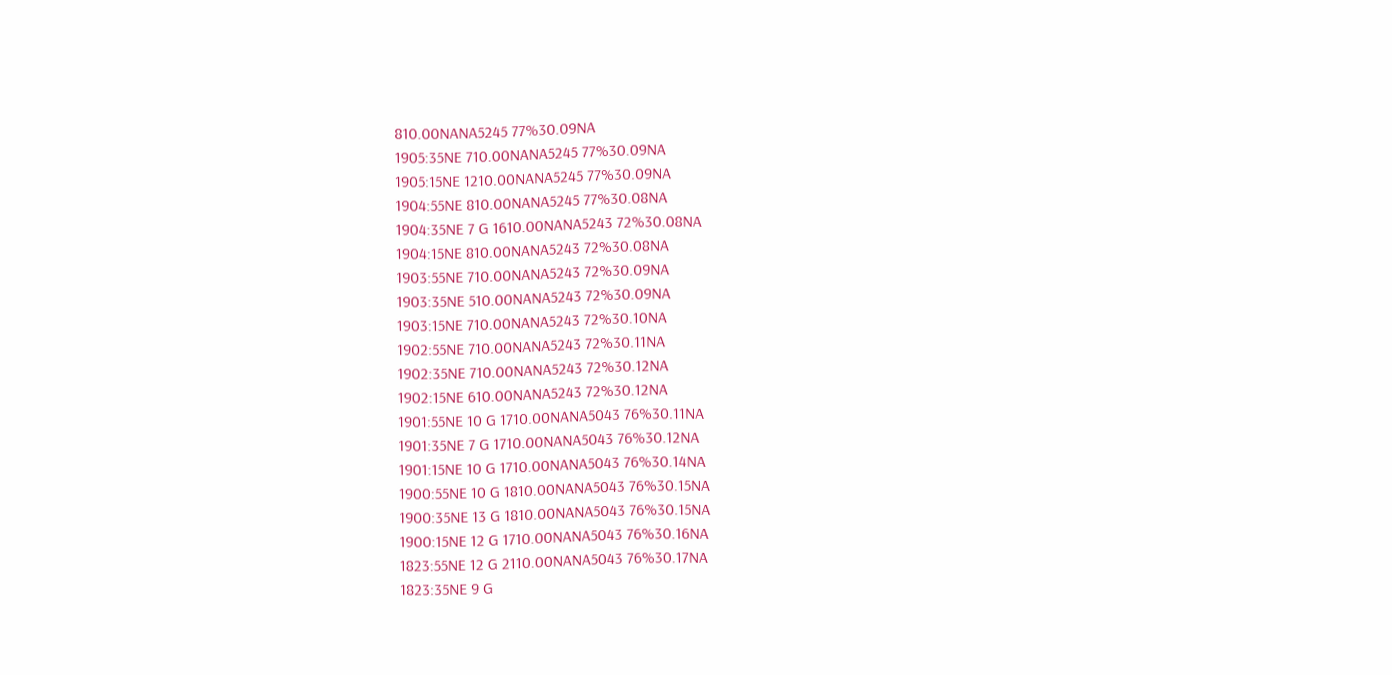810.00NANA5245 77%30.09NA
1905:35NE 710.00NANA5245 77%30.09NA
1905:15NE 1210.00NANA5245 77%30.09NA
1904:55NE 810.00NANA5245 77%30.08NA
1904:35NE 7 G 1610.00NANA5243 72%30.08NA
1904:15NE 810.00NANA5243 72%30.08NA
1903:55NE 710.00NANA5243 72%30.09NA
1903:35NE 510.00NANA5243 72%30.09NA
1903:15NE 710.00NANA5243 72%30.10NA
1902:55NE 710.00NANA5243 72%30.11NA
1902:35NE 710.00NANA5243 72%30.12NA
1902:15NE 610.00NANA5243 72%30.12NA
1901:55NE 10 G 1710.00NANA5043 76%30.11NA
1901:35NE 7 G 1710.00NANA5043 76%30.12NA
1901:15NE 10 G 1710.00NANA5043 76%30.14NA
1900:55NE 10 G 1810.00NANA5043 76%30.15NA
1900:35NE 13 G 1810.00NANA5043 76%30.15NA
1900:15NE 12 G 1710.00NANA5043 76%30.16NA
1823:55NE 12 G 2110.00NANA5043 76%30.17NA
1823:35NE 9 G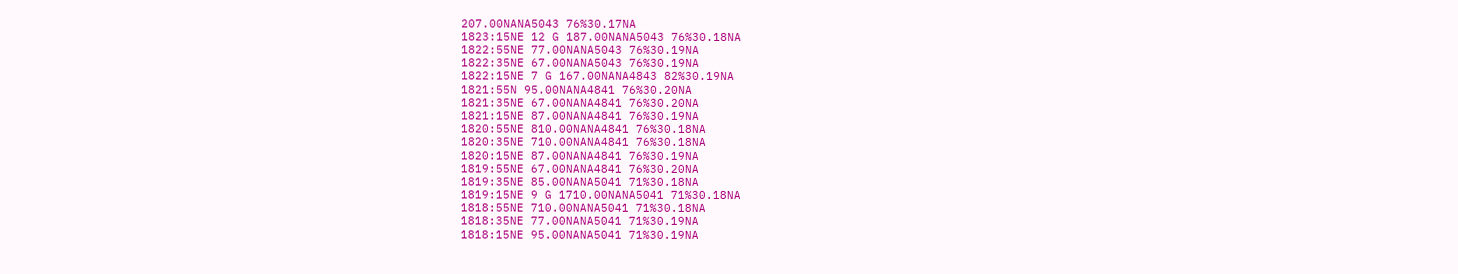207.00NANA5043 76%30.17NA
1823:15NE 12 G 187.00NANA5043 76%30.18NA
1822:55NE 77.00NANA5043 76%30.19NA
1822:35NE 67.00NANA5043 76%30.19NA
1822:15NE 7 G 167.00NANA4843 82%30.19NA
1821:55N 95.00NANA4841 76%30.20NA
1821:35NE 67.00NANA4841 76%30.20NA
1821:15NE 87.00NANA4841 76%30.19NA
1820:55NE 810.00NANA4841 76%30.18NA
1820:35NE 710.00NANA4841 76%30.18NA
1820:15NE 87.00NANA4841 76%30.19NA
1819:55NE 67.00NANA4841 76%30.20NA
1819:35NE 85.00NANA5041 71%30.18NA
1819:15NE 9 G 1710.00NANA5041 71%30.18NA
1818:55NE 710.00NANA5041 71%30.18NA
1818:35NE 77.00NANA5041 71%30.19NA
1818:15NE 95.00NANA5041 71%30.19NA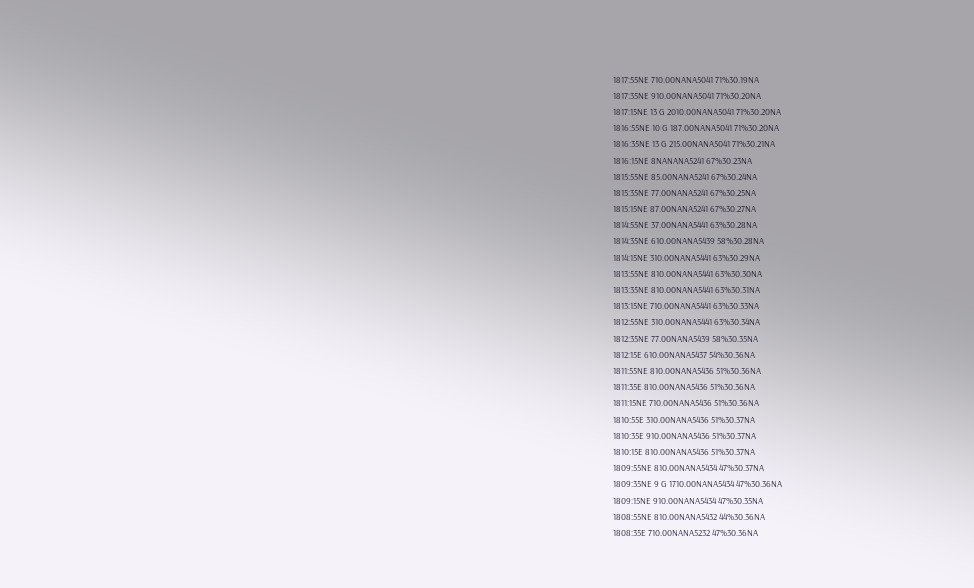1817:55NE 710.00NANA5041 71%30.19NA
1817:35NE 910.00NANA5041 71%30.20NA
1817:15NE 13 G 2010.00NANA5041 71%30.20NA
1816:55NE 10 G 187.00NANA5041 71%30.20NA
1816:35NE 13 G 215.00NANA5041 71%30.21NA
1816:15NE 8NANANA5241 67%30.23NA
1815:55NE 85.00NANA5241 67%30.24NA
1815:35NE 77.00NANA5241 67%30.25NA
1815:15NE 87.00NANA5241 67%30.27NA
1814:55NE 37.00NANA5441 63%30.28NA
1814:35NE 610.00NANA5439 58%30.28NA
1814:15NE 310.00NANA5441 63%30.29NA
1813:55NE 810.00NANA5441 63%30.30NA
1813:35NE 810.00NANA5441 63%30.31NA
1813:15NE 710.00NANA5441 63%30.33NA
1812:55NE 310.00NANA5441 63%30.34NA
1812:35NE 77.00NANA5439 58%30.35NA
1812:15E 610.00NANA5437 54%30.36NA
1811:55NE 810.00NANA5436 51%30.36NA
1811:35E 810.00NANA5436 51%30.36NA
1811:15NE 710.00NANA5436 51%30.36NA
1810:55E 310.00NANA5436 51%30.37NA
1810:35E 910.00NANA5436 51%30.37NA
1810:15E 810.00NANA5436 51%30.37NA
1809:55NE 810.00NANA5434 47%30.37NA
1809:35NE 9 G 1710.00NANA5434 47%30.36NA
1809:15NE 910.00NANA5434 47%30.35NA
1808:55NE 810.00NANA5432 44%30.36NA
1808:35E 710.00NANA5232 47%30.36NA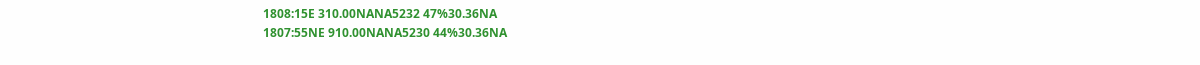1808:15E 310.00NANA5232 47%30.36NA
1807:55NE 910.00NANA5230 44%30.36NA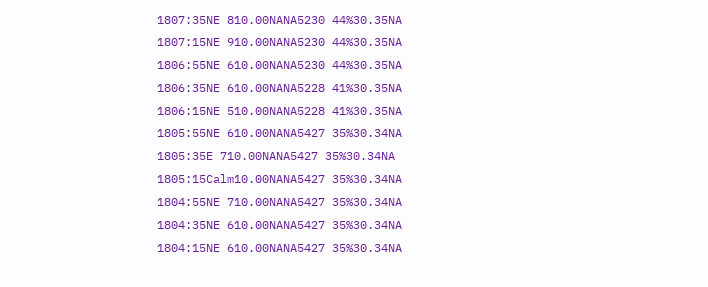1807:35NE 810.00NANA5230 44%30.35NA
1807:15NE 910.00NANA5230 44%30.35NA
1806:55NE 610.00NANA5230 44%30.35NA
1806:35NE 610.00NANA5228 41%30.35NA
1806:15NE 510.00NANA5228 41%30.35NA
1805:55NE 610.00NANA5427 35%30.34NA
1805:35E 710.00NANA5427 35%30.34NA
1805:15Calm10.00NANA5427 35%30.34NA
1804:55NE 710.00NANA5427 35%30.34NA
1804:35NE 610.00NANA5427 35%30.34NA
1804:15NE 610.00NANA5427 35%30.34NA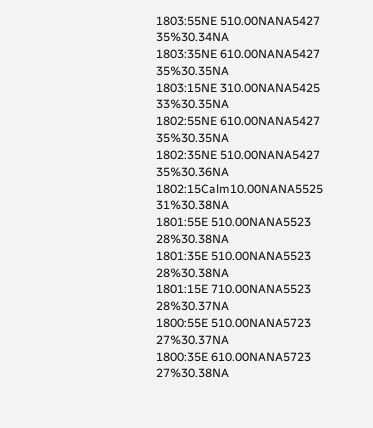1803:55NE 510.00NANA5427 35%30.34NA
1803:35NE 610.00NANA5427 35%30.35NA
1803:15NE 310.00NANA5425 33%30.35NA
1802:55NE 610.00NANA5427 35%30.35NA
1802:35NE 510.00NANA5427 35%30.36NA
1802:15Calm10.00NANA5525 31%30.38NA
1801:55E 510.00NANA5523 28%30.38NA
1801:35E 510.00NANA5523 28%30.38NA
1801:15E 710.00NANA5523 28%30.37NA
1800:55E 510.00NANA5723 27%30.37NA
1800:35E 610.00NANA5723 27%30.38NA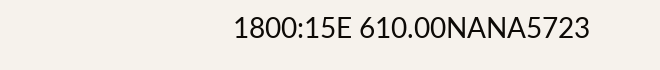1800:15E 610.00NANA5723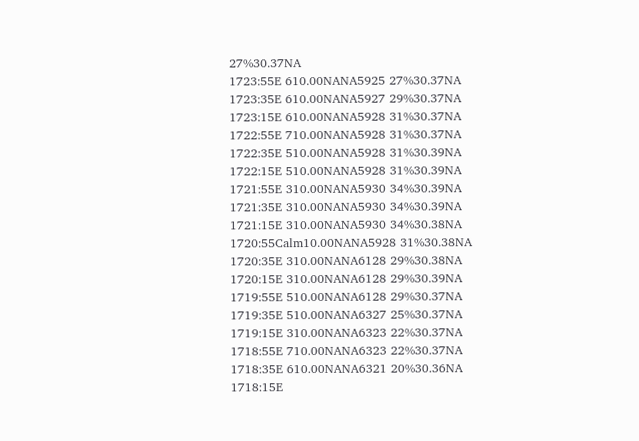27%30.37NA
1723:55E 610.00NANA5925 27%30.37NA
1723:35E 610.00NANA5927 29%30.37NA
1723:15E 610.00NANA5928 31%30.37NA
1722:55E 710.00NANA5928 31%30.37NA
1722:35E 510.00NANA5928 31%30.39NA
1722:15E 510.00NANA5928 31%30.39NA
1721:55E 310.00NANA5930 34%30.39NA
1721:35E 310.00NANA5930 34%30.39NA
1721:15E 310.00NANA5930 34%30.38NA
1720:55Calm10.00NANA5928 31%30.38NA
1720:35E 310.00NANA6128 29%30.38NA
1720:15E 310.00NANA6128 29%30.39NA
1719:55E 510.00NANA6128 29%30.37NA
1719:35E 510.00NANA6327 25%30.37NA
1719:15E 310.00NANA6323 22%30.37NA
1718:55E 710.00NANA6323 22%30.37NA
1718:35E 610.00NANA6321 20%30.36NA
1718:15E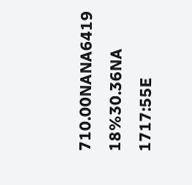710.00NANA6419 18%30.36NA
1717:55E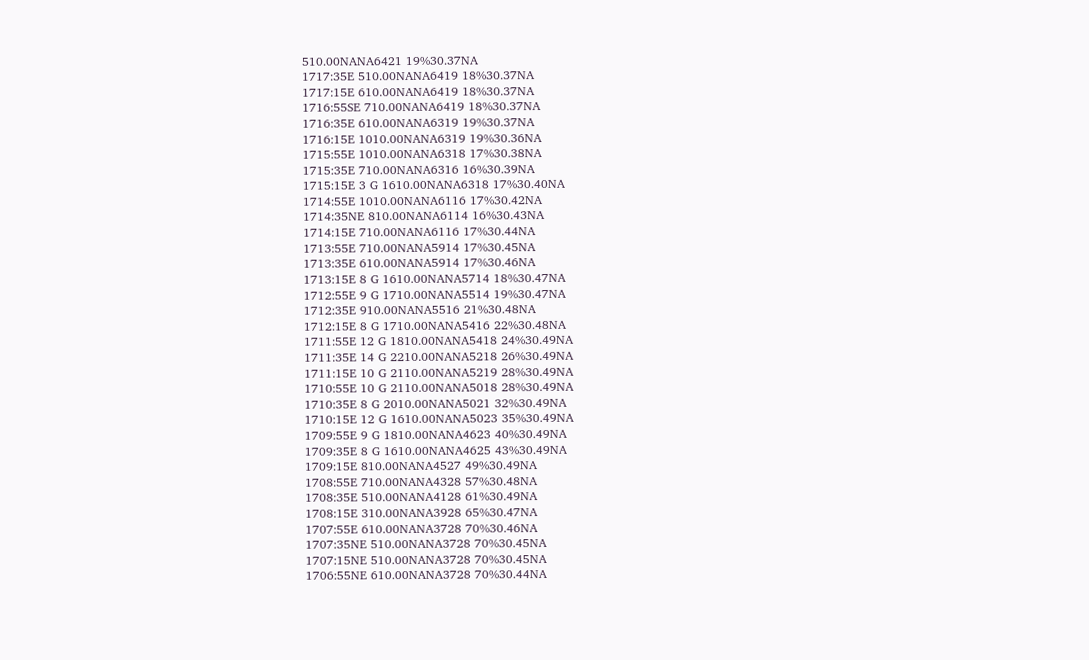510.00NANA6421 19%30.37NA
1717:35E 510.00NANA6419 18%30.37NA
1717:15E 610.00NANA6419 18%30.37NA
1716:55SE 710.00NANA6419 18%30.37NA
1716:35E 610.00NANA6319 19%30.37NA
1716:15E 1010.00NANA6319 19%30.36NA
1715:55E 1010.00NANA6318 17%30.38NA
1715:35E 710.00NANA6316 16%30.39NA
1715:15E 3 G 1610.00NANA6318 17%30.40NA
1714:55E 1010.00NANA6116 17%30.42NA
1714:35NE 810.00NANA6114 16%30.43NA
1714:15E 710.00NANA6116 17%30.44NA
1713:55E 710.00NANA5914 17%30.45NA
1713:35E 610.00NANA5914 17%30.46NA
1713:15E 8 G 1610.00NANA5714 18%30.47NA
1712:55E 9 G 1710.00NANA5514 19%30.47NA
1712:35E 910.00NANA5516 21%30.48NA
1712:15E 8 G 1710.00NANA5416 22%30.48NA
1711:55E 12 G 1810.00NANA5418 24%30.49NA
1711:35E 14 G 2210.00NANA5218 26%30.49NA
1711:15E 10 G 2110.00NANA5219 28%30.49NA
1710:55E 10 G 2110.00NANA5018 28%30.49NA
1710:35E 8 G 2010.00NANA5021 32%30.49NA
1710:15E 12 G 1610.00NANA5023 35%30.49NA
1709:55E 9 G 1810.00NANA4623 40%30.49NA
1709:35E 8 G 1610.00NANA4625 43%30.49NA
1709:15E 810.00NANA4527 49%30.49NA
1708:55E 710.00NANA4328 57%30.48NA
1708:35E 510.00NANA4128 61%30.49NA
1708:15E 310.00NANA3928 65%30.47NA
1707:55E 610.00NANA3728 70%30.46NA
1707:35NE 510.00NANA3728 70%30.45NA
1707:15NE 510.00NANA3728 70%30.45NA
1706:55NE 610.00NANA3728 70%30.44NA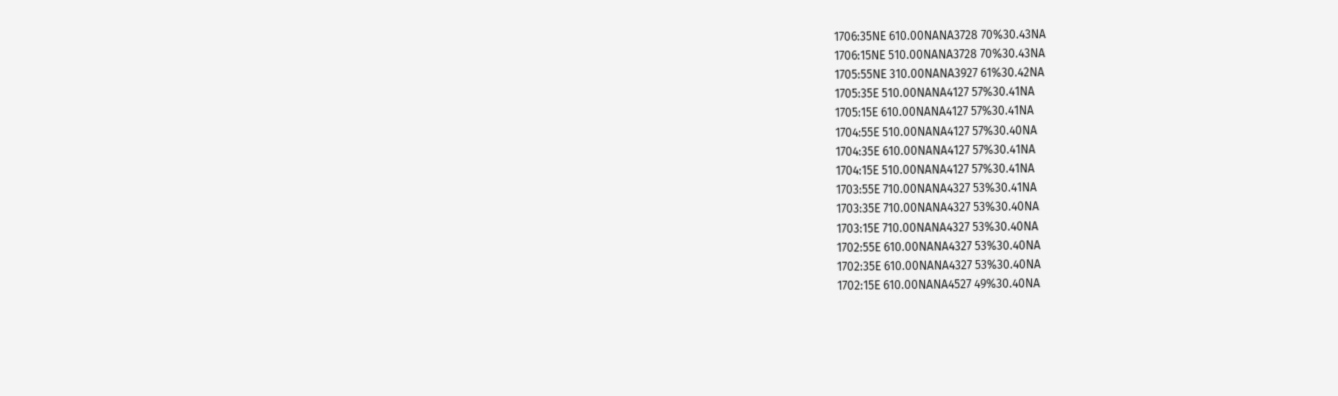1706:35NE 610.00NANA3728 70%30.43NA
1706:15NE 510.00NANA3728 70%30.43NA
1705:55NE 310.00NANA3927 61%30.42NA
1705:35E 510.00NANA4127 57%30.41NA
1705:15E 610.00NANA4127 57%30.41NA
1704:55E 510.00NANA4127 57%30.40NA
1704:35E 610.00NANA4127 57%30.41NA
1704:15E 510.00NANA4127 57%30.41NA
1703:55E 710.00NANA4327 53%30.41NA
1703:35E 710.00NANA4327 53%30.40NA
1703:15E 710.00NANA4327 53%30.40NA
1702:55E 610.00NANA4327 53%30.40NA
1702:35E 610.00NANA4327 53%30.40NA
1702:15E 610.00NANA4527 49%30.40NA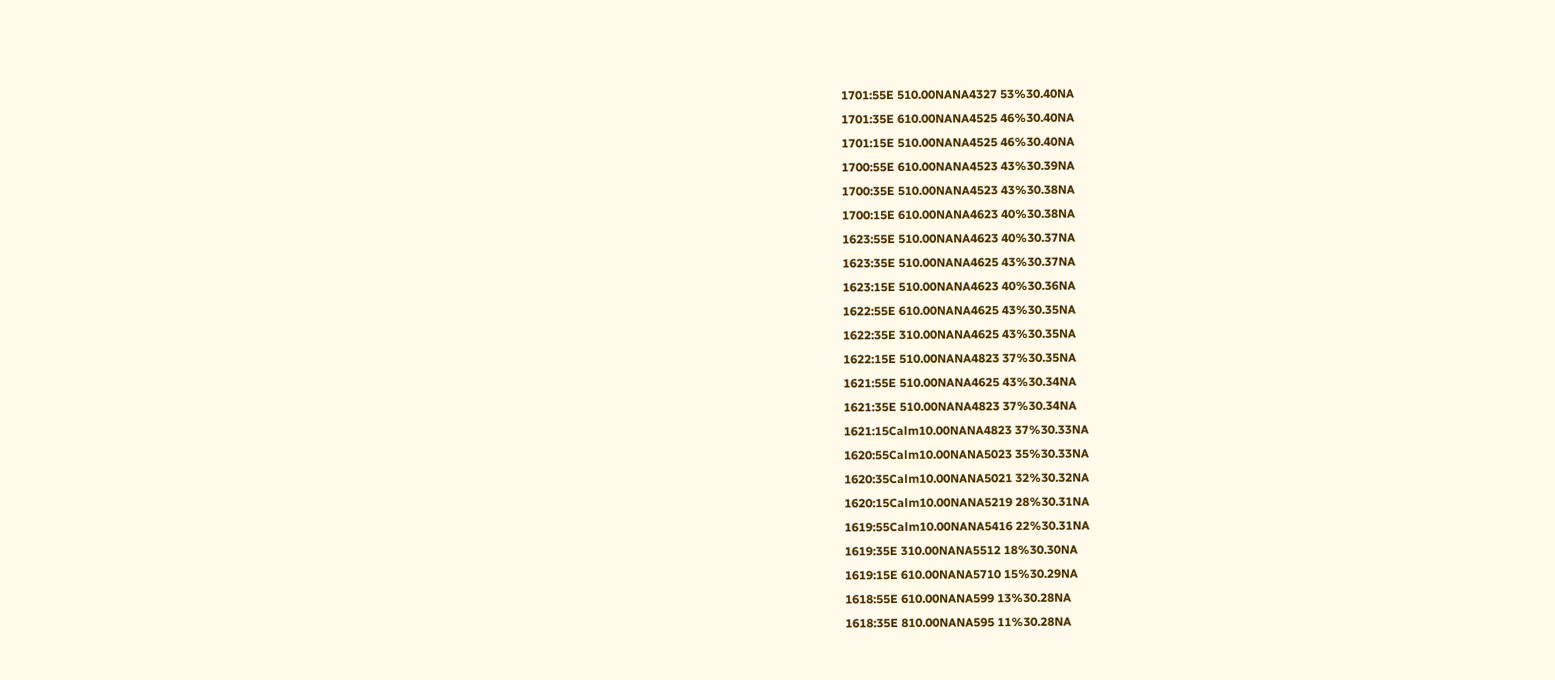1701:55E 510.00NANA4327 53%30.40NA
1701:35E 610.00NANA4525 46%30.40NA
1701:15E 510.00NANA4525 46%30.40NA
1700:55E 610.00NANA4523 43%30.39NA
1700:35E 510.00NANA4523 43%30.38NA
1700:15E 610.00NANA4623 40%30.38NA
1623:55E 510.00NANA4623 40%30.37NA
1623:35E 510.00NANA4625 43%30.37NA
1623:15E 510.00NANA4623 40%30.36NA
1622:55E 610.00NANA4625 43%30.35NA
1622:35E 310.00NANA4625 43%30.35NA
1622:15E 510.00NANA4823 37%30.35NA
1621:55E 510.00NANA4625 43%30.34NA
1621:35E 510.00NANA4823 37%30.34NA
1621:15Calm10.00NANA4823 37%30.33NA
1620:55Calm10.00NANA5023 35%30.33NA
1620:35Calm10.00NANA5021 32%30.32NA
1620:15Calm10.00NANA5219 28%30.31NA
1619:55Calm10.00NANA5416 22%30.31NA
1619:35E 310.00NANA5512 18%30.30NA
1619:15E 610.00NANA5710 15%30.29NA
1618:55E 610.00NANA599 13%30.28NA
1618:35E 810.00NANA595 11%30.28NA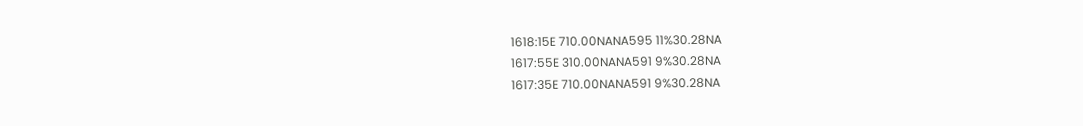1618:15E 710.00NANA595 11%30.28NA
1617:55E 310.00NANA591 9%30.28NA
1617:35E 710.00NANA591 9%30.28NA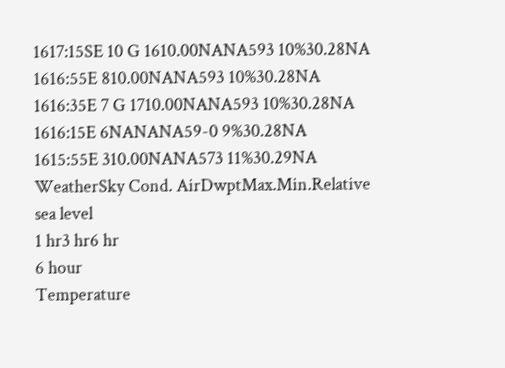1617:15SE 10 G 1610.00NANA593 10%30.28NA
1616:55E 810.00NANA593 10%30.28NA
1616:35E 7 G 1710.00NANA593 10%30.28NA
1616:15E 6NANANA59-0 9%30.28NA
1615:55E 310.00NANA573 11%30.29NA
WeatherSky Cond. AirDwptMax.Min.Relative
sea level
1 hr3 hr6 hr
6 hour
Temperature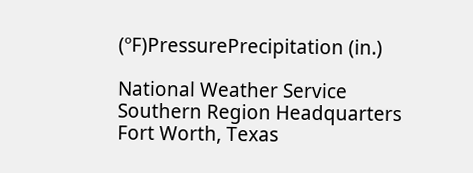(ºF)PressurePrecipitation (in.)

National Weather Service
Southern Region Headquarters
Fort Worth, Texas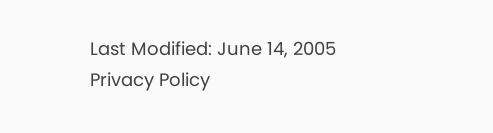Last Modified: June 14, 2005
Privacy Policy